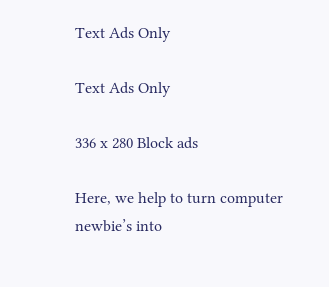Text Ads Only

Text Ads Only

336 x 280 Block ads

Here, we help to turn computer newbie’s into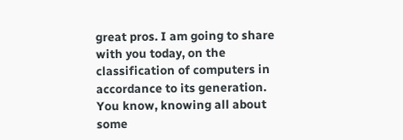great pros. I am going to share with you today, on the classification of computers in accordance to its generation.
You know, knowing all about some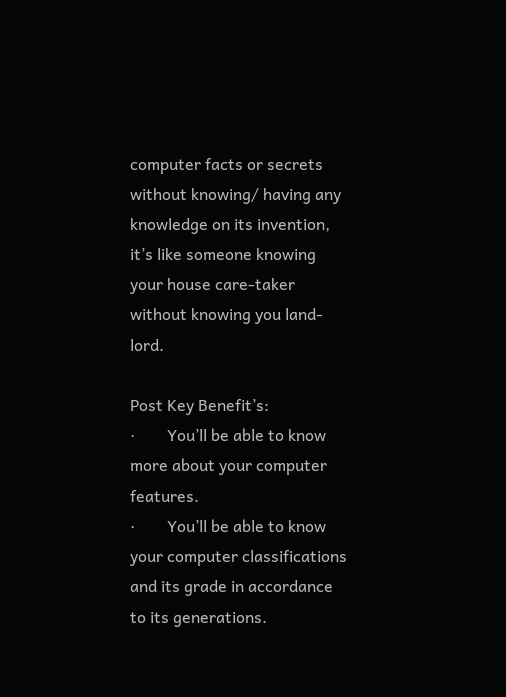computer facts or secrets without knowing/ having any knowledge on its invention, it’s like someone knowing your house care-taker without knowing you land-lord.

Post Key Benefit’s:
·        You’ll be able to know more about your computer features.
·        You’ll be able to know your computer classifications and its grade in accordance to its generations.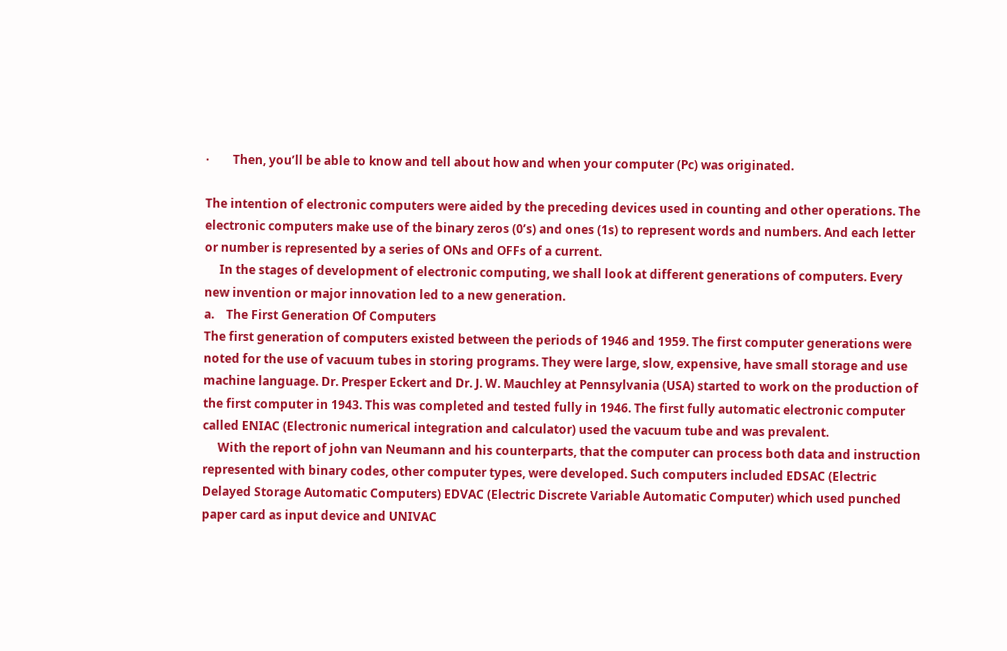·        Then, you’ll be able to know and tell about how and when your computer (Pc) was originated.

The intention of electronic computers were aided by the preceding devices used in counting and other operations. The electronic computers make use of the binary zeros (0’s) and ones (1s) to represent words and numbers. And each letter or number is represented by a series of ONs and OFFs of a current.
     In the stages of development of electronic computing, we shall look at different generations of computers. Every new invention or major innovation led to a new generation.
a.    The First Generation Of Computers
The first generation of computers existed between the periods of 1946 and 1959. The first computer generations were noted for the use of vacuum tubes in storing programs. They were large, slow, expensive, have small storage and use machine language. Dr. Presper Eckert and Dr. J. W. Mauchley at Pennsylvania (USA) started to work on the production of the first computer in 1943. This was completed and tested fully in 1946. The first fully automatic electronic computer called ENIAC (Electronic numerical integration and calculator) used the vacuum tube and was prevalent.
     With the report of john van Neumann and his counterparts, that the computer can process both data and instruction represented with binary codes, other computer types, were developed. Such computers included EDSAC (Electric Delayed Storage Automatic Computers) EDVAC (Electric Discrete Variable Automatic Computer) which used punched paper card as input device and UNIVAC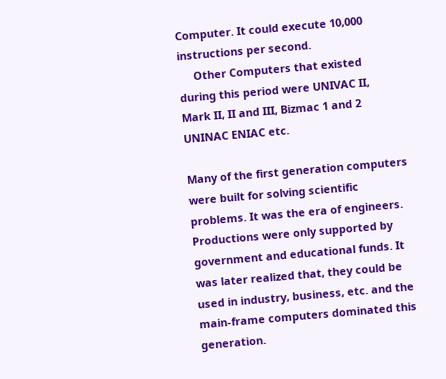Computer. It could execute 10,000 instructions per second.
     Other Computers that existed during this period were UNIVAC II, Mark II, II and III, Bizmac 1 and 2 UNINAC ENIAC etc.

Many of the first generation computers were built for solving scientific problems. It was the era of engineers. Productions were only supported by government and educational funds. It was later realized that, they could be used in industry, business, etc. and the main-frame computers dominated this generation.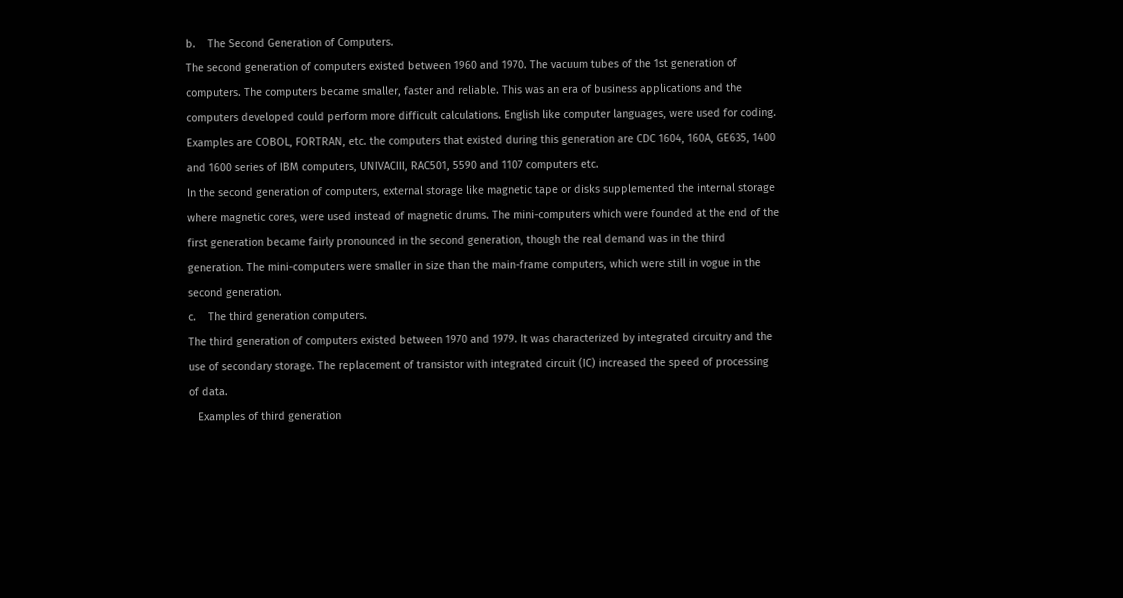b.    The Second Generation of Computers.
The second generation of computers existed between 1960 and 1970. The vacuum tubes of the 1st generation of computers. The computers became smaller, faster and reliable. This was an era of business applications and the computers developed could perform more difficult calculations. English like computer languages, were used for coding. Examples are COBOL, FORTRAN, etc. the computers that existed during this generation are CDC 1604, 160A, GE635, 1400 and 1600 series of IBM computers, UNIVACIII, RAC501, 5590 and 1107 computers etc.
In the second generation of computers, external storage like magnetic tape or disks supplemented the internal storage where magnetic cores, were used instead of magnetic drums. The mini-computers which were founded at the end of the first generation became fairly pronounced in the second generation, though the real demand was in the third generation. The mini-computers were smaller in size than the main-frame computers, which were still in vogue in the second generation.
c.    The third generation computers.
The third generation of computers existed between 1970 and 1979. It was characterized by integrated circuitry and the use of secondary storage. The replacement of transistor with integrated circuit (IC) increased the speed of processing of data.
   Examples of third generation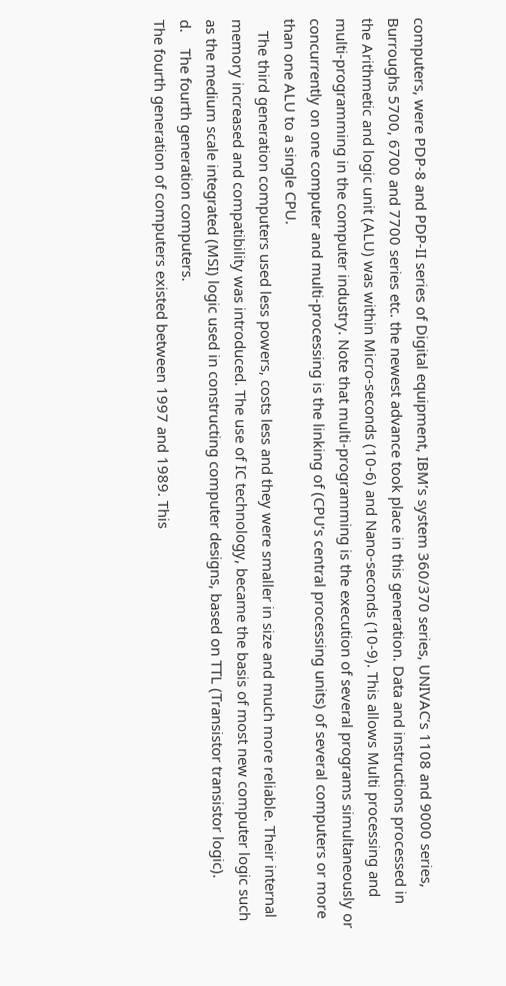computers, were PDP-8 and PDP-II series of Digital equipment, IBM’s system 360/370 series, UNIVAC’s 1108 and 9000 series, Burroughs 5700, 6700 and 7700 series etc. the newest advance took place in this generation. Data and instructions processed in the Arithmetic and logic unit (ALU) was within Micro-seconds (10-6) and Nano-seconds (10-9). This allows Multi processing and multi-programming in the computer industry. Note that multi-programming is the execution of several programs simultaneously or concurrently on one computer and multi-processing is the linking of (CPU’s central processing units) of several computers or more than one ALU to a single CPU.
   The third generation computers used less powers, costs less and they were smaller in size and much more reliable. Their internal memory increased and compatibility was introduced. The use of IC technology, became the basis of most new computer logic such as the medium scale integrated (MSI) logic used in constructing computer designs, based on TTL (Transistor transistor logic).
d.    The fourth generation computers.
The fourth generation of computers existed between 1997 and 1989. This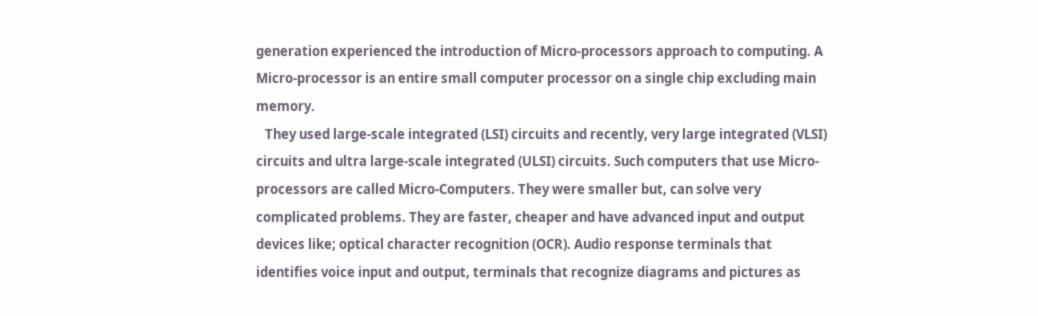generation experienced the introduction of Micro-processors approach to computing. A Micro-processor is an entire small computer processor on a single chip excluding main memory.
   They used large-scale integrated (LSI) circuits and recently, very large integrated (VLSI) circuits and ultra large-scale integrated (ULSI) circuits. Such computers that use Micro-processors are called Micro-Computers. They were smaller but, can solve very complicated problems. They are faster, cheaper and have advanced input and output devices like; optical character recognition (OCR). Audio response terminals that identifies voice input and output, terminals that recognize diagrams and pictures as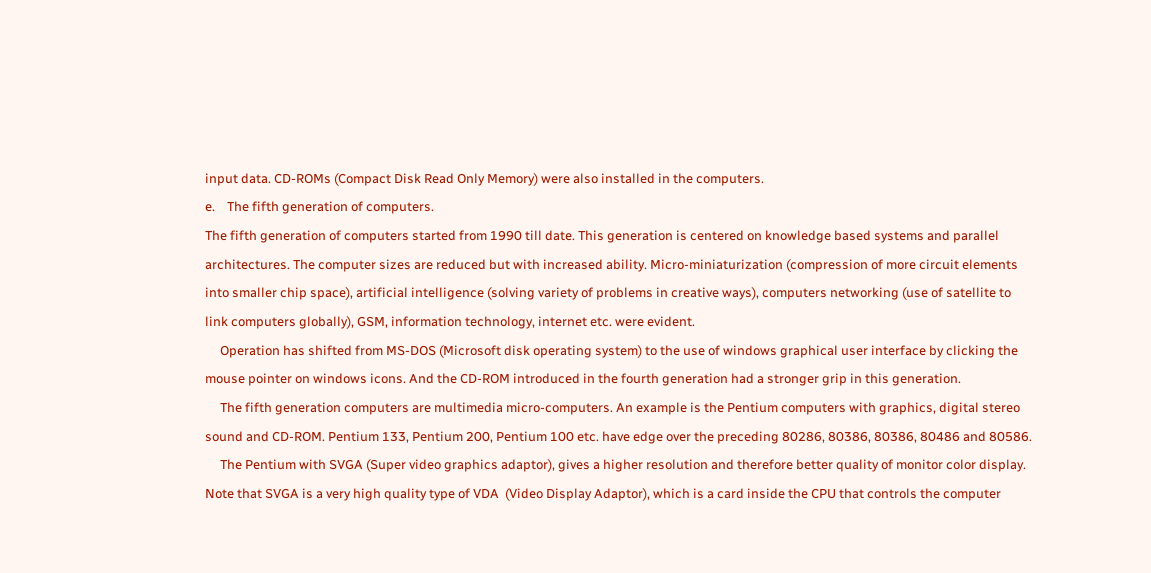input data. CD-ROMs (Compact Disk Read Only Memory) were also installed in the computers.
e.    The fifth generation of computers.
The fifth generation of computers started from 1990 till date. This generation is centered on knowledge based systems and parallel architectures. The computer sizes are reduced but with increased ability. Micro-miniaturization (compression of more circuit elements into smaller chip space), artificial intelligence (solving variety of problems in creative ways), computers networking (use of satellite to link computers globally), GSM, information technology, internet etc. were evident.
     Operation has shifted from MS-DOS (Microsoft disk operating system) to the use of windows graphical user interface by clicking the mouse pointer on windows icons. And the CD-ROM introduced in the fourth generation had a stronger grip in this generation.
     The fifth generation computers are multimedia micro-computers. An example is the Pentium computers with graphics, digital stereo sound and CD-ROM. Pentium 133, Pentium 200, Pentium 100 etc. have edge over the preceding 80286, 80386, 80386, 80486 and 80586.
     The Pentium with SVGA (Super video graphics adaptor), gives a higher resolution and therefore better quality of monitor color display. Note that SVGA is a very high quality type of VDA  (Video Display Adaptor), which is a card inside the CPU that controls the computer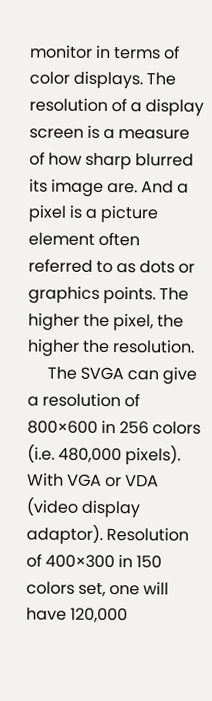monitor in terms of color displays. The resolution of a display screen is a measure of how sharp blurred its image are. And a pixel is a picture element often referred to as dots or graphics points. The higher the pixel, the higher the resolution.
     The SVGA can give a resolution of 800×600 in 256 colors (i.e. 480,000 pixels). With VGA or VDA (video display adaptor). Resolution of 400×300 in 150 colors set, one will have 120,000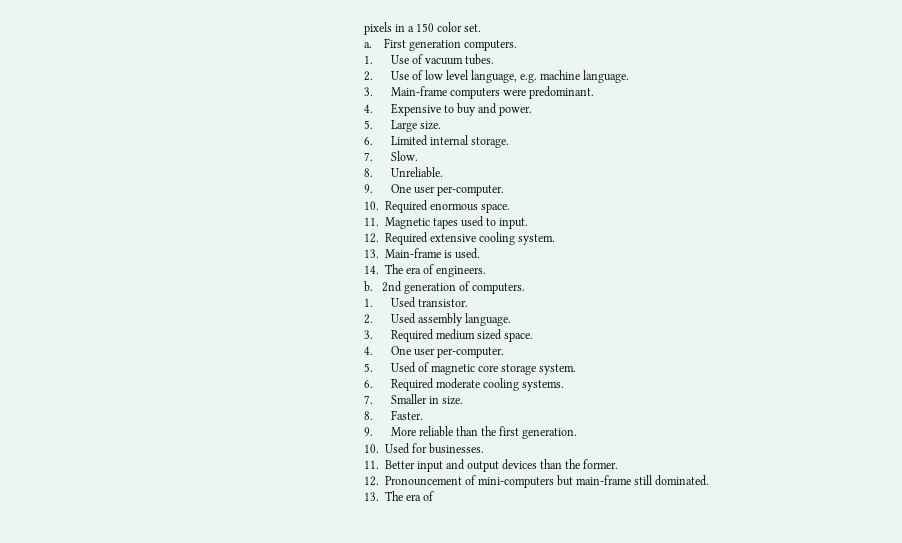pixels in a 150 color set.
a.    First generation computers.
1.      Use of vacuum tubes.
2.      Use of low level language, e.g. machine language.
3.      Main-frame computers were predominant.
4.      Expensive to buy and power.
5.      Large size.
6.      Limited internal storage.
7.      Slow.
8.      Unreliable.
9.      One user per-computer.
10.  Required enormous space.
11.  Magnetic tapes used to input.
12.  Required extensive cooling system.
13.  Main-frame is used.
14.  The era of engineers.
b.   2nd generation of computers.
1.      Used transistor.
2.      Used assembly language.
3.      Required medium sized space.
4.      One user per-computer.
5.      Used of magnetic core storage system.
6.      Required moderate cooling systems.
7.      Smaller in size.
8.      Faster.
9.      More reliable than the first generation.
10.  Used for businesses.
11.  Better input and output devices than the former.
12.  Pronouncement of mini-computers but main-frame still dominated.
13.  The era of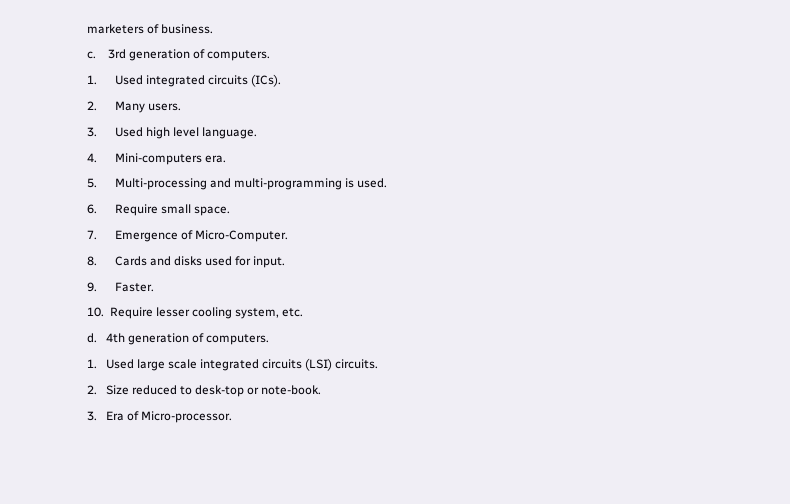marketers of business.
c.    3rd generation of computers.
1.      Used integrated circuits (ICs).
2.      Many users.
3.      Used high level language.
4.      Mini-computers era.
5.      Multi-processing and multi-programming is used.
6.      Require small space.
7.      Emergence of Micro-Computer.
8.      Cards and disks used for input.
9.      Faster.
10.  Require lesser cooling system, etc.
d.   4th generation of computers.
1.   Used large scale integrated circuits (LSI) circuits.
2.   Size reduced to desk-top or note-book.
3.   Era of Micro-processor.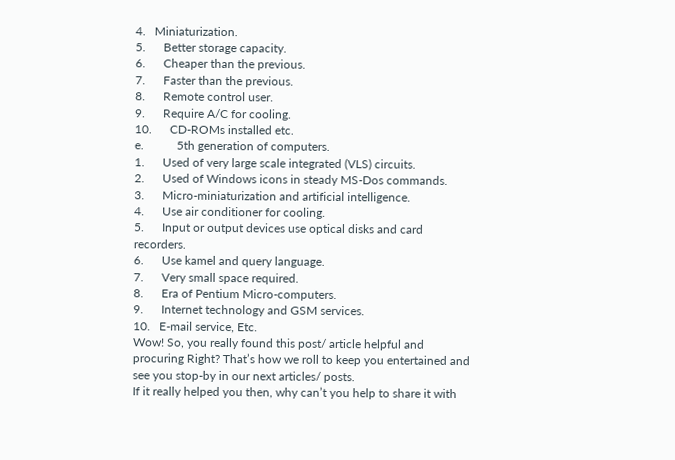4.   Miniaturization.
5.      Better storage capacity.
6.      Cheaper than the previous.
7.      Faster than the previous.
8.      Remote control user.
9.      Require A/C for cooling.
10.      CD-ROMs installed etc.
e.           5th generation of computers.
1.      Used of very large scale integrated (VLS) circuits.
2.      Used of Windows icons in steady MS-Dos commands.
3.      Micro-miniaturization and artificial intelligence.
4.      Use air conditioner for cooling.
5.      Input or output devices use optical disks and card recorders.
6.      Use kamel and query language.
7.      Very small space required.
8.      Era of Pentium Micro-computers.
9.      Internet technology and GSM services.
10.   E-mail service, Etc.
Wow! So, you really found this post/ article helpful and procuring Right? That’s how we roll to keep you entertained and see you stop-by in our next articles/ posts.
If it really helped you then, why can’t you help to share it with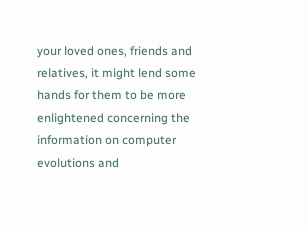your loved ones, friends and relatives, it might lend some hands for them to be more enlightened concerning the information on computer evolutions and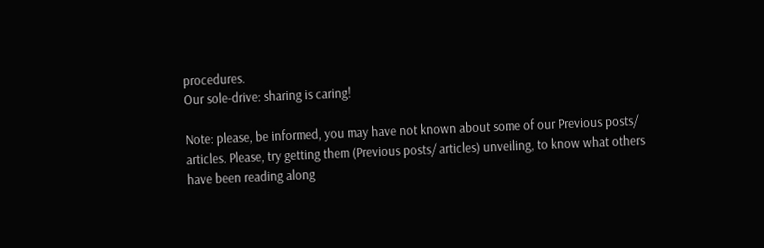procedures.
Our sole-drive: sharing is caring!

Note: please, be informed, you may have not known about some of our Previous posts/ articles. Please, try getting them (Previous posts/ articles) unveiling, to know what others have been reading along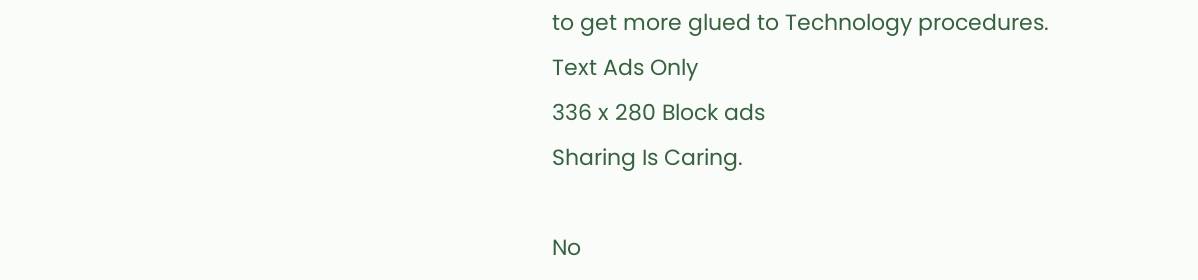to get more glued to Technology procedures.
Text Ads Only
336 x 280 Block ads
Sharing Is Caring.

No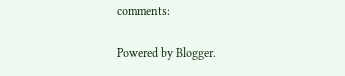comments:

Powered by Blogger.